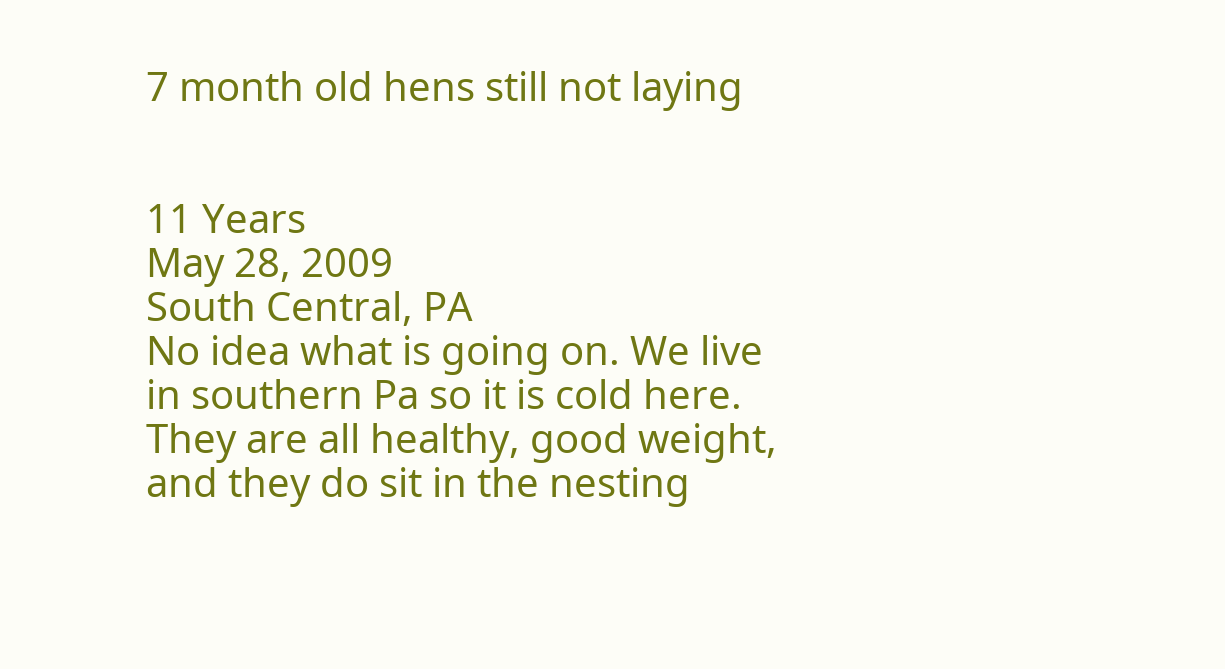7 month old hens still not laying


11 Years
May 28, 2009
South Central, PA
No idea what is going on. We live in southern Pa so it is cold here. They are all healthy, good weight, and they do sit in the nesting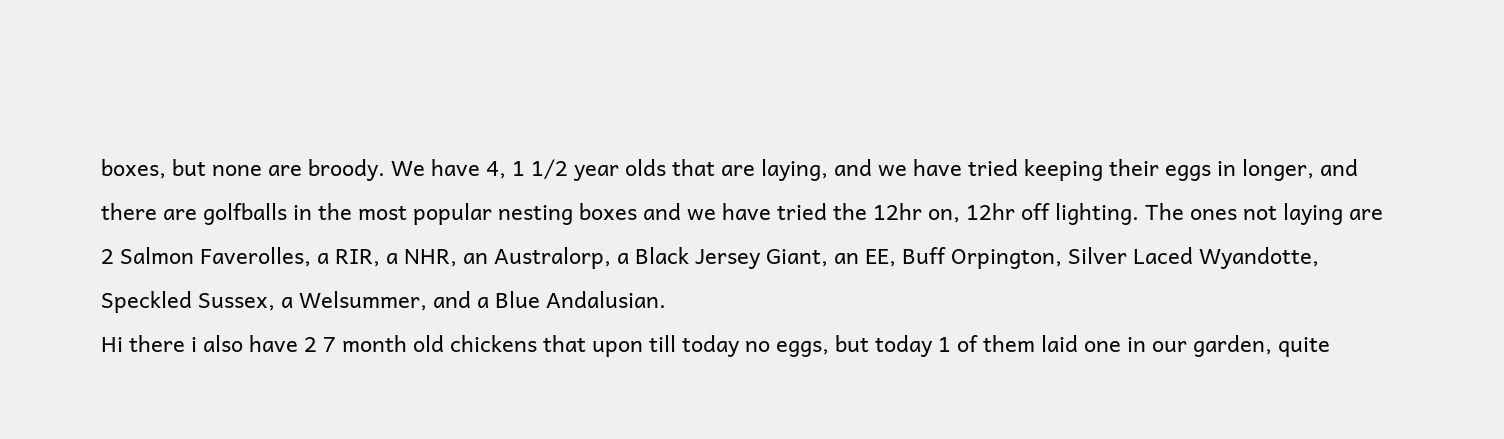boxes, but none are broody. We have 4, 1 1/2 year olds that are laying, and we have tried keeping their eggs in longer, and there are golfballs in the most popular nesting boxes and we have tried the 12hr on, 12hr off lighting. The ones not laying are 2 Salmon Faverolles, a RIR, a NHR, an Australorp, a Black Jersey Giant, an EE, Buff Orpington, Silver Laced Wyandotte, Speckled Sussex, a Welsummer, and a Blue Andalusian.
Hi there i also have 2 7 month old chickens that upon till today no eggs, but today 1 of them laid one in our garden, quite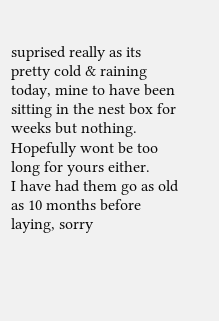suprised really as its pretty cold & raining today, mine to have been sitting in the nest box for weeks but nothing. Hopefully wont be too long for yours either.
I have had them go as old as 10 months before laying, sorry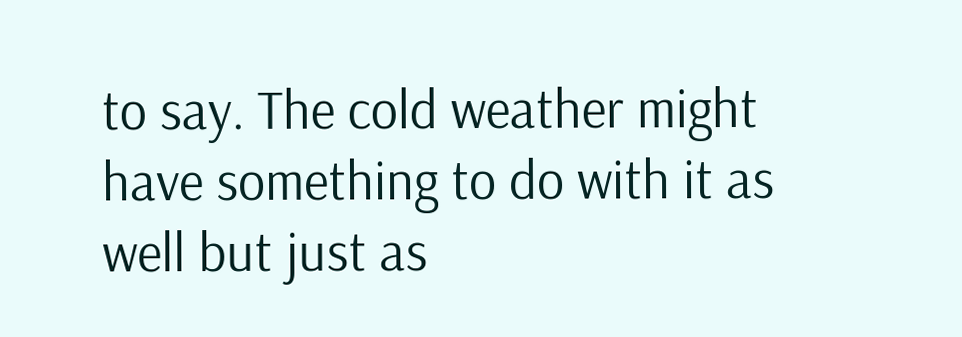to say. The cold weather might have something to do with it as well but just as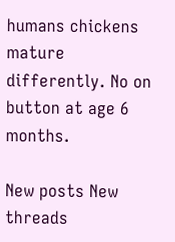humans chickens mature differently. No on button at age 6 months.

New posts New threads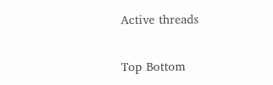Active threads

Top Bottom